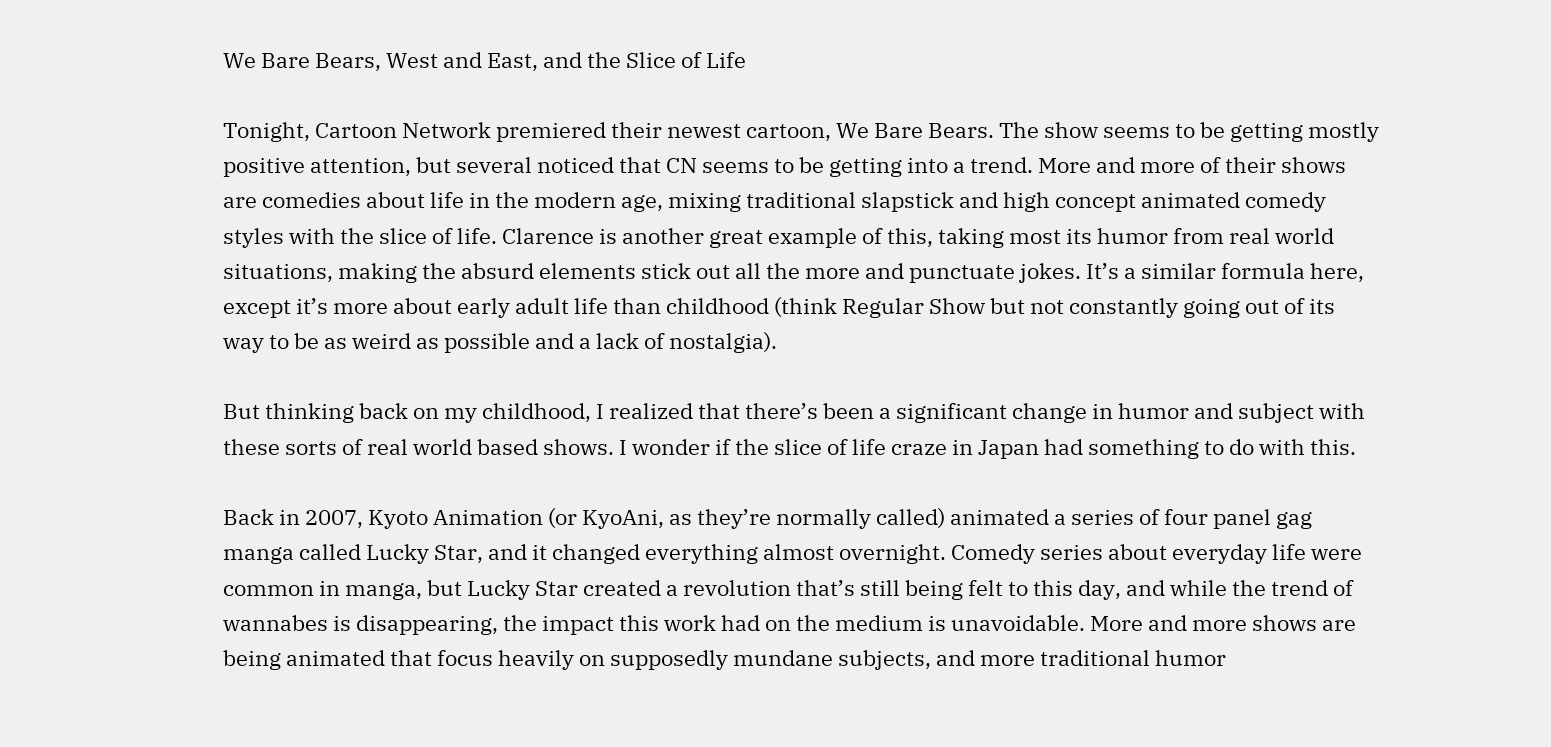We Bare Bears, West and East, and the Slice of Life

Tonight, Cartoon Network premiered their newest cartoon, We Bare Bears. The show seems to be getting mostly positive attention, but several noticed that CN seems to be getting into a trend. More and more of their shows are comedies about life in the modern age, mixing traditional slapstick and high concept animated comedy styles with the slice of life. Clarence is another great example of this, taking most its humor from real world situations, making the absurd elements stick out all the more and punctuate jokes. It’s a similar formula here, except it’s more about early adult life than childhood (think Regular Show but not constantly going out of its way to be as weird as possible and a lack of nostalgia).

But thinking back on my childhood, I realized that there’s been a significant change in humor and subject with these sorts of real world based shows. I wonder if the slice of life craze in Japan had something to do with this.

Back in 2007, Kyoto Animation (or KyoAni, as they’re normally called) animated a series of four panel gag manga called Lucky Star, and it changed everything almost overnight. Comedy series about everyday life were common in manga, but Lucky Star created a revolution that’s still being felt to this day, and while the trend of wannabes is disappearing, the impact this work had on the medium is unavoidable. More and more shows are being animated that focus heavily on supposedly mundane subjects, and more traditional humor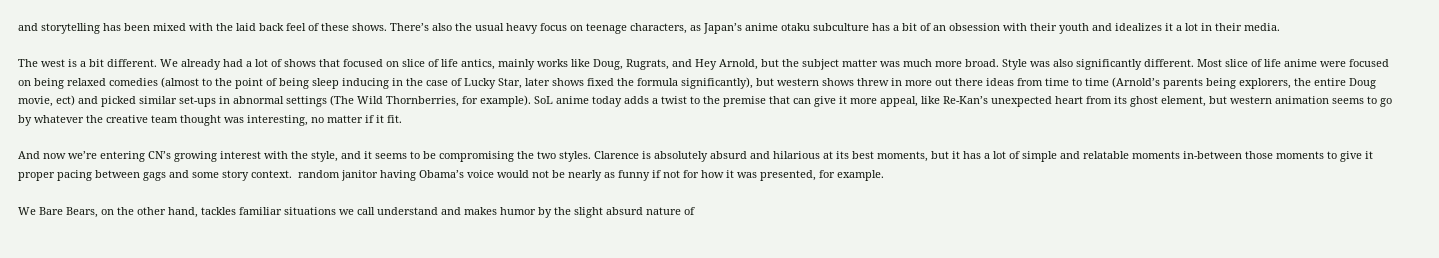and storytelling has been mixed with the laid back feel of these shows. There’s also the usual heavy focus on teenage characters, as Japan’s anime otaku subculture has a bit of an obsession with their youth and idealizes it a lot in their media.

The west is a bit different. We already had a lot of shows that focused on slice of life antics, mainly works like Doug, Rugrats, and Hey Arnold, but the subject matter was much more broad. Style was also significantly different. Most slice of life anime were focused on being relaxed comedies (almost to the point of being sleep inducing in the case of Lucky Star, later shows fixed the formula significantly), but western shows threw in more out there ideas from time to time (Arnold’s parents being explorers, the entire Doug movie, ect) and picked similar set-ups in abnormal settings (The Wild Thornberries, for example). SoL anime today adds a twist to the premise that can give it more appeal, like Re-Kan’s unexpected heart from its ghost element, but western animation seems to go by whatever the creative team thought was interesting, no matter if it fit.

And now we’re entering CN’s growing interest with the style, and it seems to be compromising the two styles. Clarence is absolutely absurd and hilarious at its best moments, but it has a lot of simple and relatable moments in-between those moments to give it proper pacing between gags and some story context.  random janitor having Obama’s voice would not be nearly as funny if not for how it was presented, for example.

We Bare Bears, on the other hand, tackles familiar situations we call understand and makes humor by the slight absurd nature of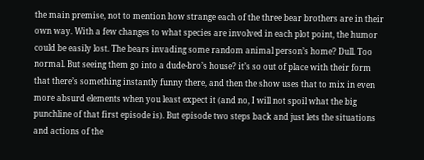the main premise, not to mention how strange each of the three bear brothers are in their own way. With a few changes to what species are involved in each plot point, the humor could be easily lost. The bears invading some random animal person’s home? Dull. Too normal. But seeing them go into a dude-bro’s house? it’s so out of place with their form that there’s something instantly funny there, and then the show uses that to mix in even more absurd elements when you least expect it (and no, I will not spoil what the big punchline of that first episode is). But episode two steps back and just lets the situations and actions of the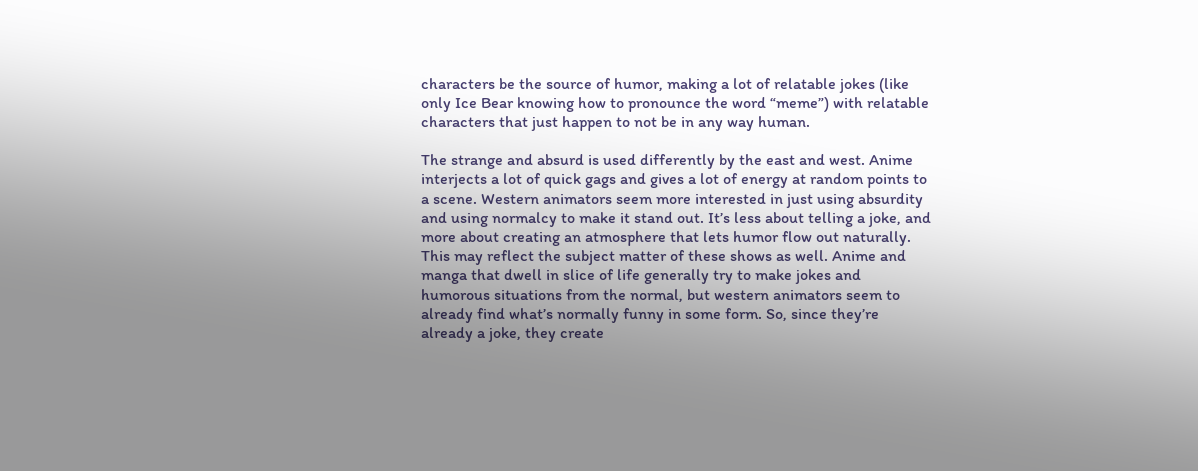characters be the source of humor, making a lot of relatable jokes (like only Ice Bear knowing how to pronounce the word “meme”) with relatable characters that just happen to not be in any way human.

The strange and absurd is used differently by the east and west. Anime interjects a lot of quick gags and gives a lot of energy at random points to a scene. Western animators seem more interested in just using absurdity and using normalcy to make it stand out. It’s less about telling a joke, and more about creating an atmosphere that lets humor flow out naturally. This may reflect the subject matter of these shows as well. Anime and manga that dwell in slice of life generally try to make jokes and humorous situations from the normal, but western animators seem to already find what’s normally funny in some form. So, since they’re already a joke, they create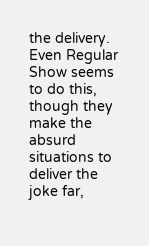the delivery. Even Regular Show seems to do this, though they make the absurd situations to deliver the joke far,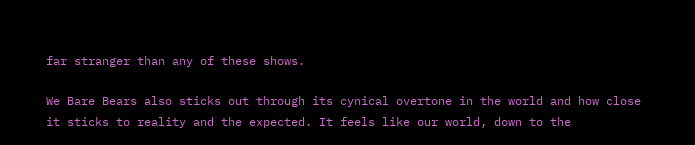far stranger than any of these shows.

We Bare Bears also sticks out through its cynical overtone in the world and how close it sticks to reality and the expected. It feels like our world, down to the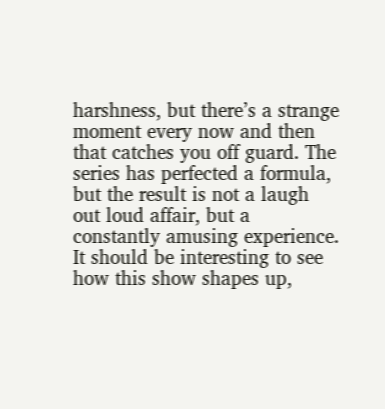harshness, but there’s a strange moment every now and then that catches you off guard. The series has perfected a formula, but the result is not a laugh out loud affair, but a constantly amusing experience. It should be interesting to see how this show shapes up,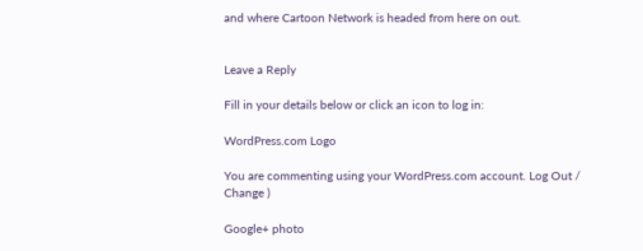and where Cartoon Network is headed from here on out.


Leave a Reply

Fill in your details below or click an icon to log in:

WordPress.com Logo

You are commenting using your WordPress.com account. Log Out /  Change )

Google+ photo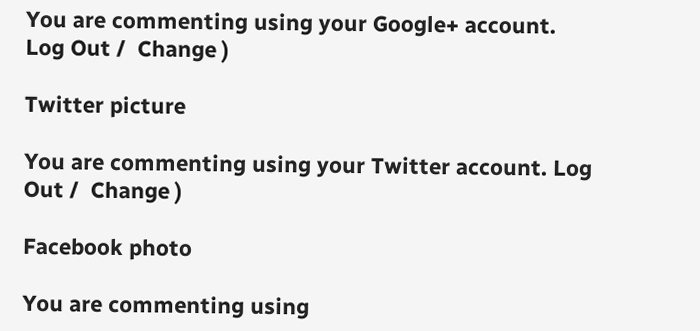You are commenting using your Google+ account. Log Out /  Change )

Twitter picture

You are commenting using your Twitter account. Log Out /  Change )

Facebook photo

You are commenting using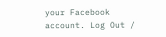your Facebook account. Log Out /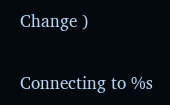Change )


Connecting to %s